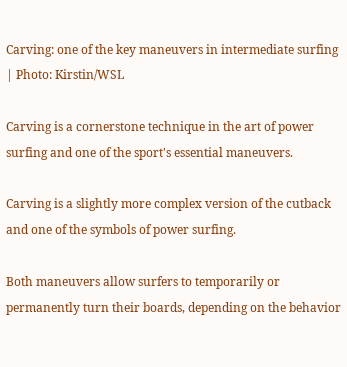Carving: one of the key maneuvers in intermediate surfing | Photo: Kirstin/WSL

Carving is a cornerstone technique in the art of power surfing and one of the sport's essential maneuvers.

Carving is a slightly more complex version of the cutback and one of the symbols of power surfing.

Both maneuvers allow surfers to temporarily or permanently turn their boards, depending on the behavior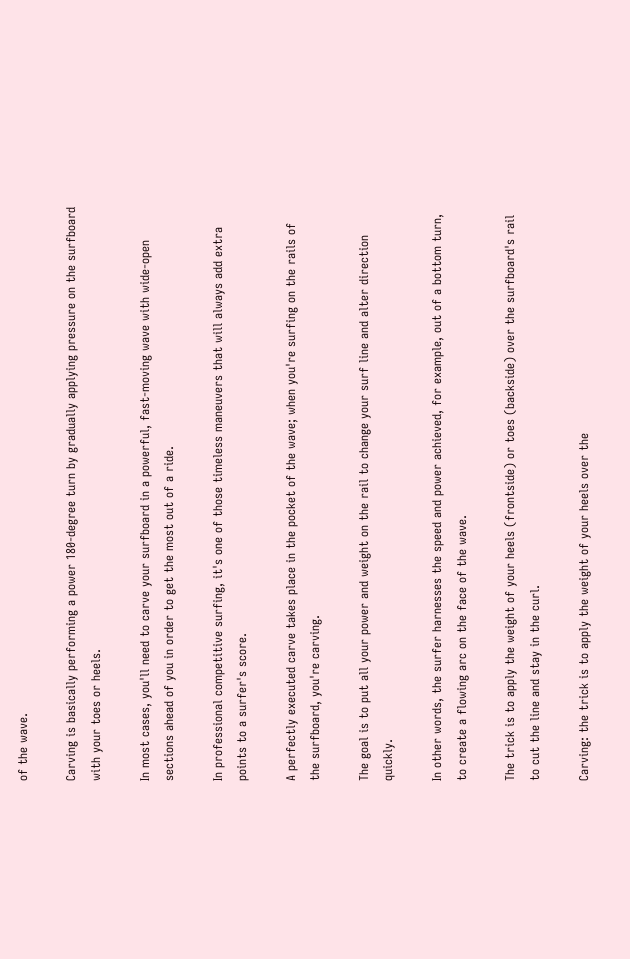of the wave.

Carving is basically performing a power 180-degree turn by gradually applying pressure on the surfboard with your toes or heels.

In most cases, you'll need to carve your surfboard in a powerful, fast-moving wave with wide-open sections ahead of you in order to get the most out of a ride.

In professional competitive surfing, it's one of those timeless maneuvers that will always add extra points to a surfer's score.

A perfectly executed carve takes place in the pocket of the wave; when you're surfing on the rails of the surfboard, you're carving.

The goal is to put all your power and weight on the rail to change your surf line and alter direction quickly.

In other words, the surfer harnesses the speed and power achieved, for example, out of a bottom turn, to create a flowing arc on the face of the wave.

The trick is to apply the weight of your heels (frontside) or toes (backside) over the surfboard's rail to cut the line and stay in the curl.

Carving: the trick is to apply the weight of your heels over the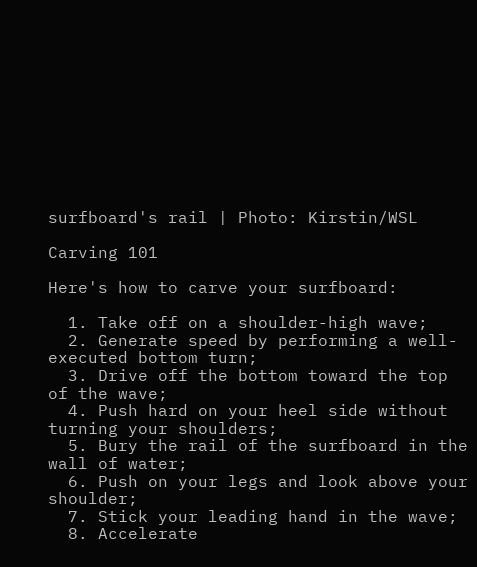surfboard's rail | Photo: Kirstin/WSL

Carving 101

Here's how to carve your surfboard:

  1. Take off on a shoulder-high wave;
  2. Generate speed by performing a well-executed bottom turn;
  3. Drive off the bottom toward the top of the wave;
  4. Push hard on your heel side without turning your shoulders;
  5. Bury the rail of the surfboard in the wall of water;
  6. Push on your legs and look above your shoulder;
  7. Stick your leading hand in the wave;
  8. Accelerate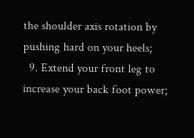the shoulder axis rotation by pushing hard on your heels;
  9. Extend your front leg to increase your back foot power;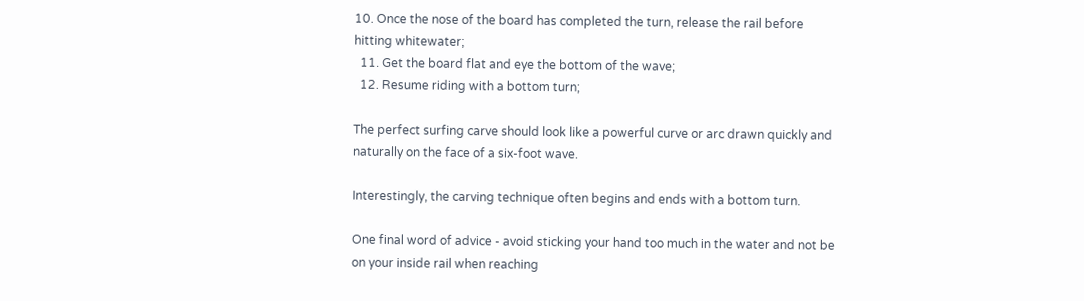10. Once the nose of the board has completed the turn, release the rail before hitting whitewater;
  11. Get the board flat and eye the bottom of the wave;
  12. Resume riding with a bottom turn;

The perfect surfing carve should look like a powerful curve or arc drawn quickly and naturally on the face of a six-foot wave.

Interestingly, the carving technique often begins and ends with a bottom turn.

One final word of advice - avoid sticking your hand too much in the water and not be on your inside rail when reaching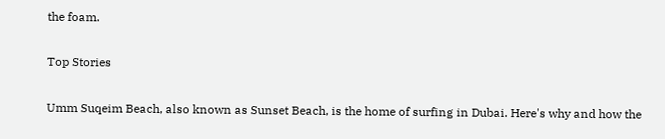the foam.

Top Stories

Umm Suqeim Beach, also known as Sunset Beach, is the home of surfing in Dubai. Here's why and how the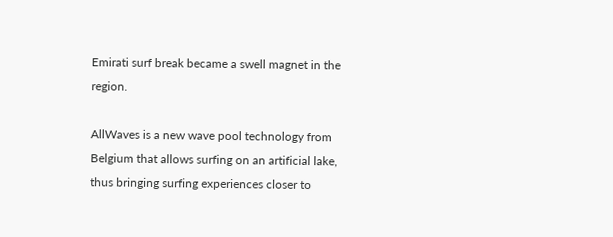Emirati surf break became a swell magnet in the region.

AllWaves is a new wave pool technology from Belgium that allows surfing on an artificial lake, thus bringing surfing experiences closer to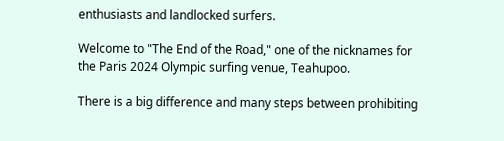enthusiasts and landlocked surfers.

Welcome to "The End of the Road," one of the nicknames for the Paris 2024 Olympic surfing venue, Teahupoo.

There is a big difference and many steps between prohibiting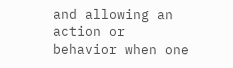and allowing an action or behavior when one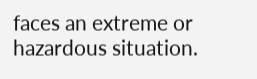faces an extreme or hazardous situation.